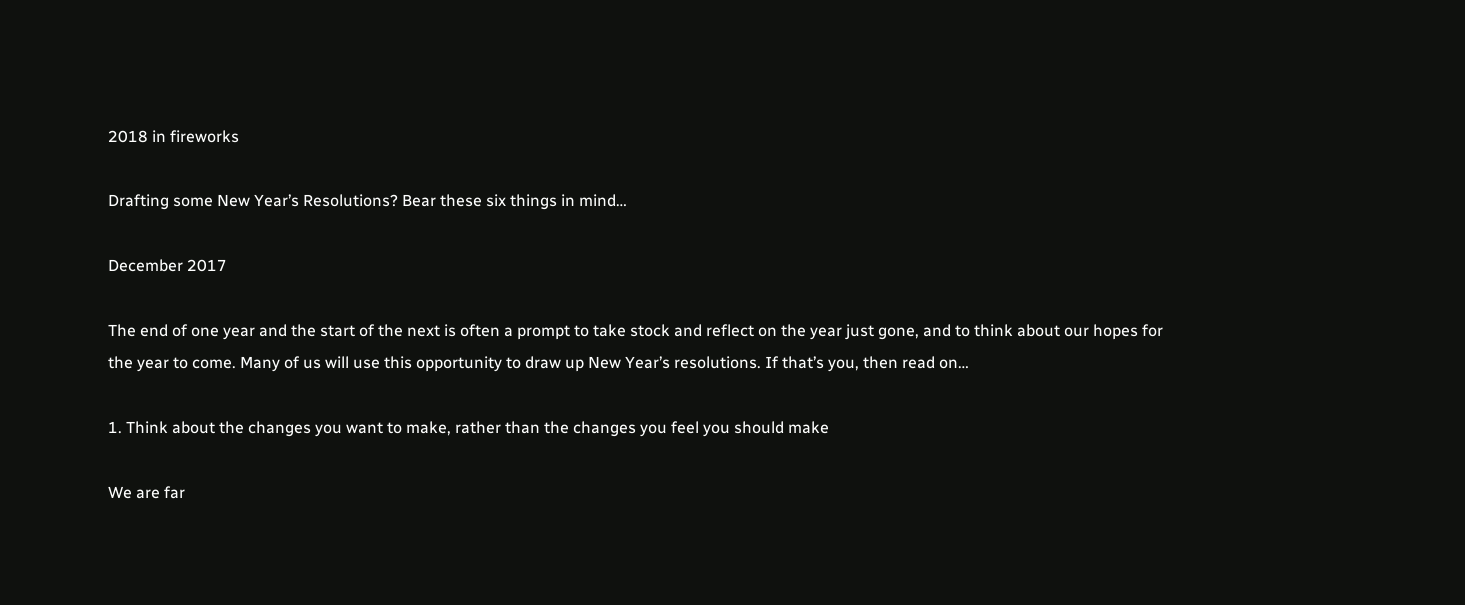2018 in fireworks

Drafting some New Year’s Resolutions? Bear these six things in mind…

December 2017

The end of one year and the start of the next is often a prompt to take stock and reflect on the year just gone, and to think about our hopes for the year to come. Many of us will use this opportunity to draw up New Year’s resolutions. If that’s you, then read on…

1. Think about the changes you want to make, rather than the changes you feel you should make

We are far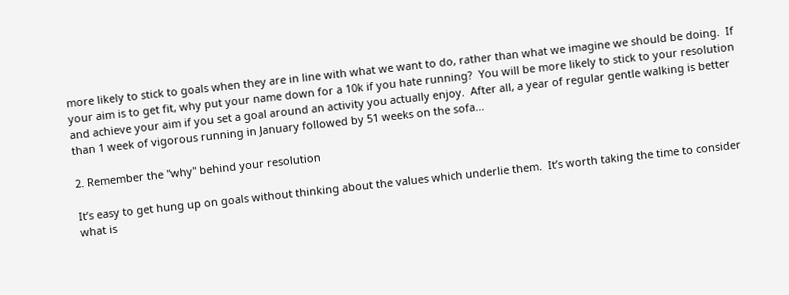more likely to stick to goals when they are in line with what we want to do, rather than what we imagine we should be doing.  If your aim is to get fit, why put your name down for a 10k if you hate running?  You will be more likely to stick to your resolution and achieve your aim if you set a goal around an activity you actually enjoy.  After all, a year of regular gentle walking is better than 1 week of vigorous running in January followed by 51 weeks on the sofa...

2. Remember the "why" behind your resolution

It’s easy to get hung up on goals without thinking about the values which underlie them.  It’s worth taking the time to consider what is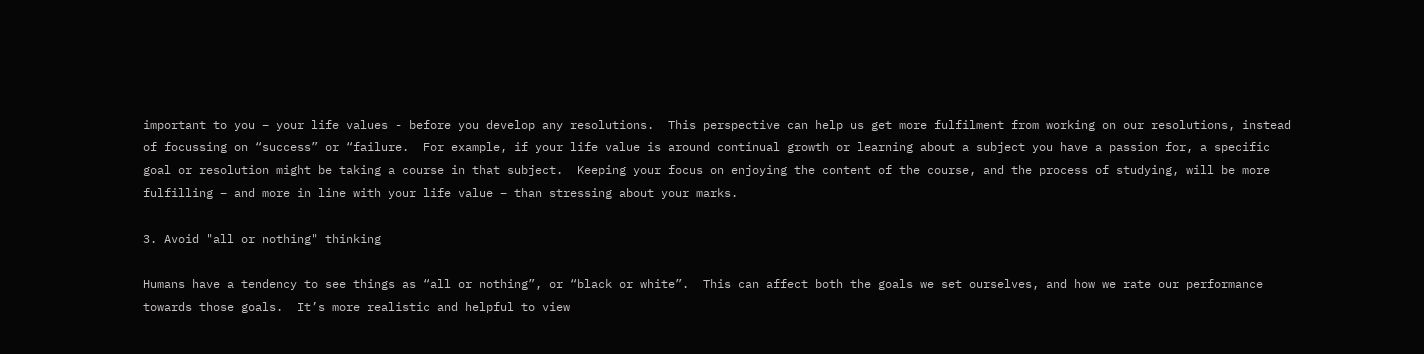important to you – your life values - before you develop any resolutions.  This perspective can help us get more fulfilment from working on our resolutions, instead of focussing on “success” or “failure.  For example, if your life value is around continual growth or learning about a subject you have a passion for, a specific goal or resolution might be taking a course in that subject.  Keeping your focus on enjoying the content of the course, and the process of studying, will be more fulfilling – and more in line with your life value – than stressing about your marks.

3. Avoid "all or nothing" thinking

Humans have a tendency to see things as “all or nothing”, or “black or white”.  This can affect both the goals we set ourselves, and how we rate our performance towards those goals.  It’s more realistic and helpful to view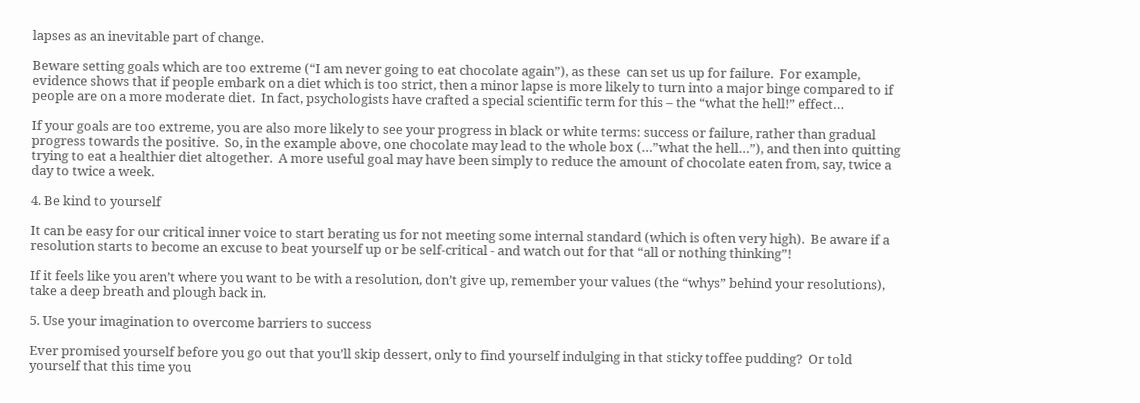lapses as an inevitable part of change.

Beware setting goals which are too extreme (“I am never going to eat chocolate again”), as these  can set us up for failure.  For example, evidence shows that if people embark on a diet which is too strict, then a minor lapse is more likely to turn into a major binge compared to if people are on a more moderate diet.  In fact, psychologists have crafted a special scientific term for this – the “what the hell!” effect…

If your goals are too extreme, you are also more likely to see your progress in black or white terms: success or failure, rather than gradual progress towards the positive.  So, in the example above, one chocolate may lead to the whole box (…”what the hell…”), and then into quitting trying to eat a healthier diet altogether.  A more useful goal may have been simply to reduce the amount of chocolate eaten from, say, twice a day to twice a week.

4. Be kind to yourself

It can be easy for our critical inner voice to start berating us for not meeting some internal standard (which is often very high).  Be aware if a resolution starts to become an excuse to beat yourself up or be self-critical - and watch out for that “all or nothing thinking”!

If it feels like you aren’t where you want to be with a resolution, don’t give up, remember your values (the “whys” behind your resolutions), take a deep breath and plough back in.

5. Use your imagination to overcome barriers to success

Ever promised yourself before you go out that you’ll skip dessert, only to find yourself indulging in that sticky toffee pudding?  Or told yourself that this time you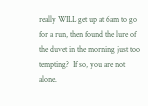really WILL get up at 6am to go for a run, then found the lure of the duvet in the morning just too tempting?  If so, you are not alone.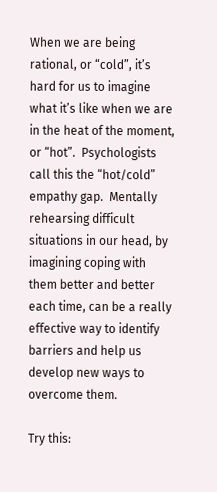When we are being rational, or “cold”, it’s hard for us to imagine what it’s like when we are in the heat of the moment, or “hot”.  Psychologists call this the “hot/cold” empathy gap.  Mentally rehearsing difficult situations in our head, by imagining coping with them better and better each time, can be a really effective way to identify barriers and help us develop new ways to overcome them.

Try this: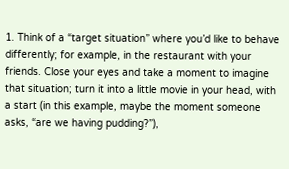1. Think of a “target situation” where you’d like to behave differently; for example, in the restaurant with your friends. Close your eyes and take a moment to imagine that situation; turn it into a little movie in your head, with a start (in this example, maybe the moment someone asks, “are we having pudding?”),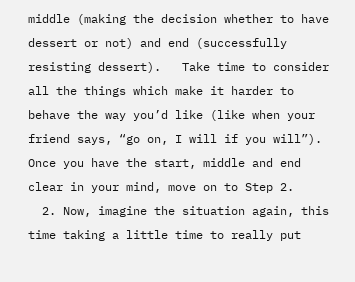middle (making the decision whether to have dessert or not) and end (successfully resisting dessert).   Take time to consider all the things which make it harder to behave the way you’d like (like when your friend says, “go on, I will if you will”).  Once you have the start, middle and end clear in your mind, move on to Step 2.
  2. Now, imagine the situation again, this time taking a little time to really put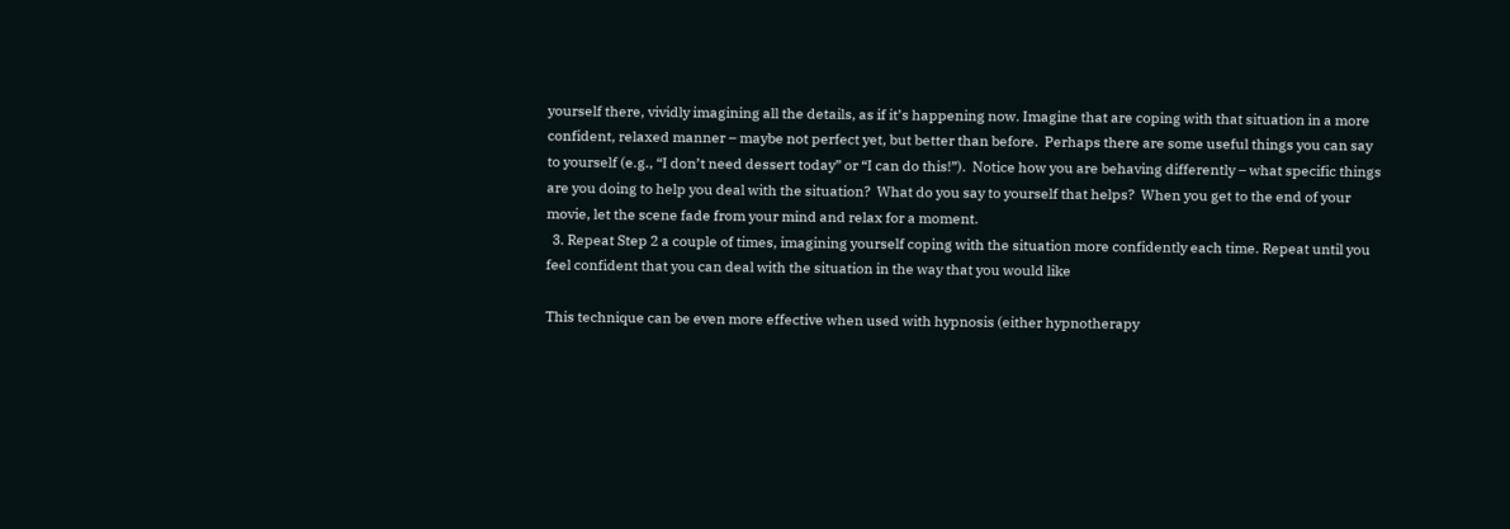yourself there, vividly imagining all the details, as if it’s happening now. Imagine that are coping with that situation in a more confident, relaxed manner – maybe not perfect yet, but better than before.  Perhaps there are some useful things you can say to yourself (e.g., “I don’t need dessert today” or “I can do this!”).  Notice how you are behaving differently – what specific things are you doing to help you deal with the situation?  What do you say to yourself that helps?  When you get to the end of your movie, let the scene fade from your mind and relax for a moment.
  3. Repeat Step 2 a couple of times, imagining yourself coping with the situation more confidently each time. Repeat until you feel confident that you can deal with the situation in the way that you would like

This technique can be even more effective when used with hypnosis (either hypnotherapy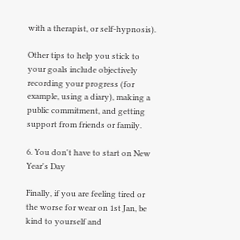with a therapist, or self-hypnosis).

Other tips to help you stick to your goals include objectively recording your progress (for example, using a diary), making a public commitment, and getting support from friends or family.

6. You don't have to start on New Year's Day

Finally, if you are feeling tired or the worse for wear on 1st Jan, be kind to yourself and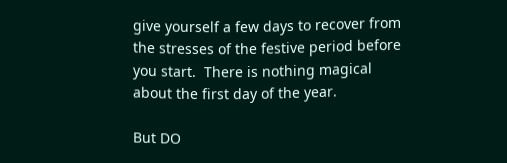give yourself a few days to recover from the stresses of the festive period before you start.  There is nothing magical about the first day of the year.

But DO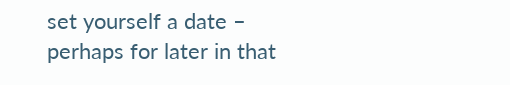set yourself a date – perhaps for later in that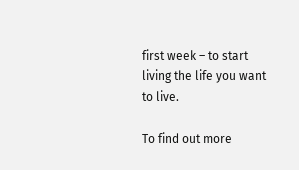first week – to start living the life you want to live.

To find out more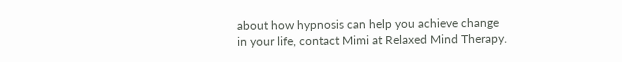about how hypnosis can help you achieve change in your life, contact Mimi at Relaxed Mind Therapy.